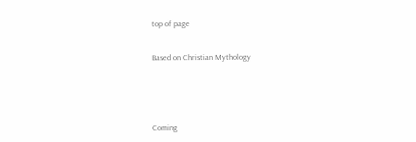top of page


Based on Christian Mythology





Coming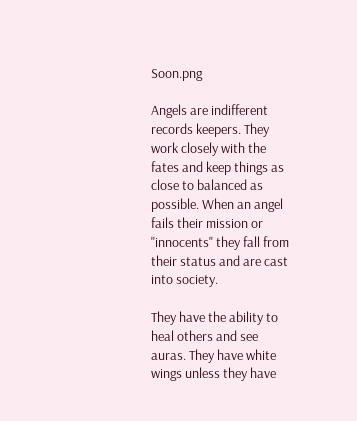Soon.png

Angels are indifferent records keepers. They work closely with the fates and keep things as close to balanced as possible. When an angel fails their mission or "innocents" they fall from their status and are cast into society.

They have the ability to heal others and see auras. They have white wings unless they have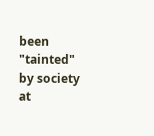been "tainted" by society at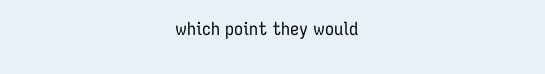which point they would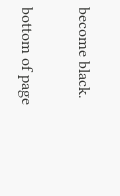become black.

bottom of page